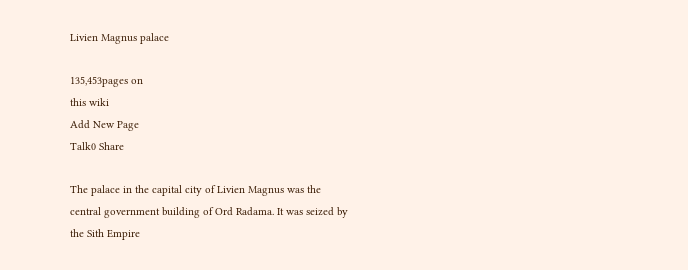Livien Magnus palace

135,453pages on
this wiki
Add New Page
Talk0 Share

The palace in the capital city of Livien Magnus was the central government building of Ord Radama. It was seized by the Sith Empire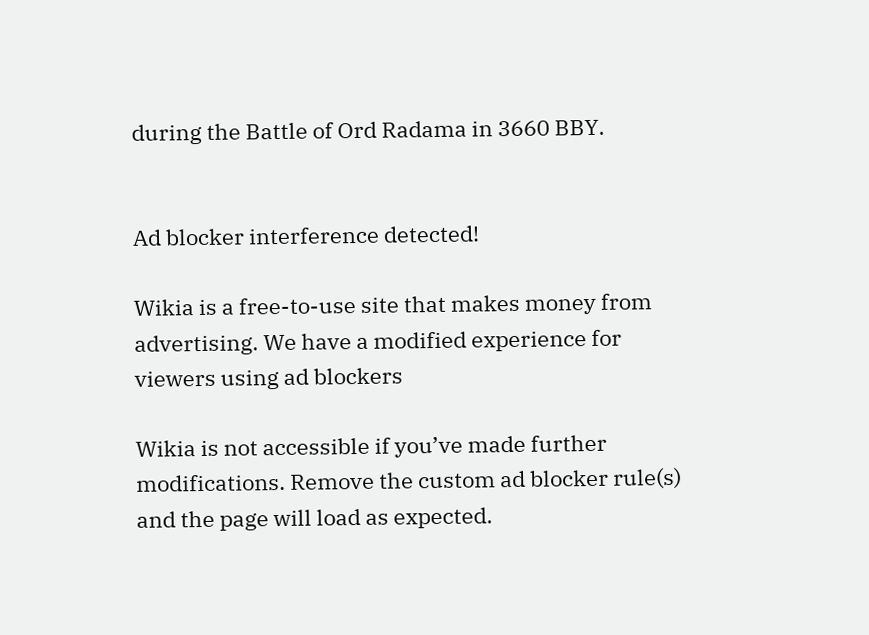during the Battle of Ord Radama in 3660 BBY.


Ad blocker interference detected!

Wikia is a free-to-use site that makes money from advertising. We have a modified experience for viewers using ad blockers

Wikia is not accessible if you’ve made further modifications. Remove the custom ad blocker rule(s) and the page will load as expected.